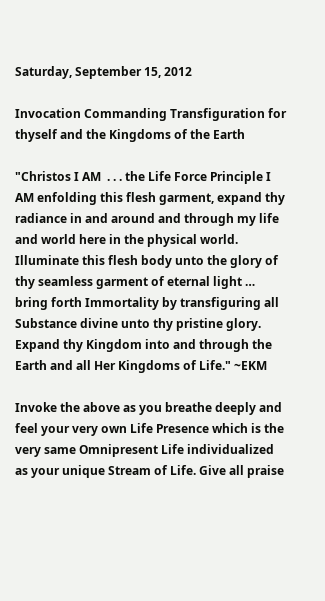Saturday, September 15, 2012

Invocation Commanding Transfiguration for thyself and the Kingdoms of the Earth

"Christos I AM  . . . the Life Force Principle I AM enfolding this flesh garment, expand thy radiance in and around and through my life and world here in the physical world. Illuminate this flesh body unto the glory of thy seamless garment of eternal light … bring forth Immortality by transfiguring all Substance divine unto thy pristine glory. Expand thy Kingdom into and through the Earth and all Her Kingdoms of Life." ~EKM

Invoke the above as you breathe deeply and feel your very own Life Presence which is the very same Omnipresent Life individualized as your unique Stream of Life. Give all praise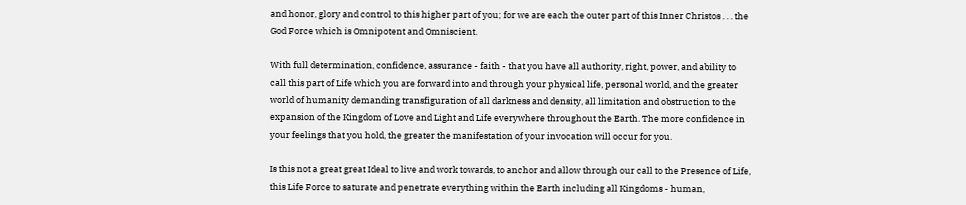and honor, glory and control to this higher part of you; for we are each the outer part of this Inner Christos . . . the God Force which is Omnipotent and Omniscient.

With full determination, confidence, assurance - faith - that you have all authority, right, power, and ability to call this part of Life which you are forward into and through your physical life, personal world, and the greater world of humanity demanding transfiguration of all darkness and density, all limitation and obstruction to the expansion of the Kingdom of Love and Light and Life everywhere throughout the Earth. The more confidence in your feelings that you hold, the greater the manifestation of your invocation will occur for you.

Is this not a great great Ideal to live and work towards, to anchor and allow through our call to the Presence of Life, this Life Force to saturate and penetrate everything within the Earth including all Kingdoms - human,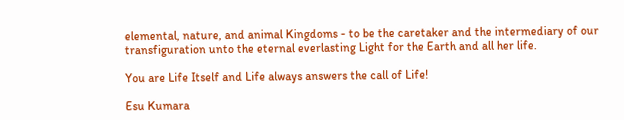elemental, nature, and animal Kingdoms - to be the caretaker and the intermediary of our transfiguration unto the eternal everlasting Light for the Earth and all her life.

You are Life Itself and Life always answers the call of Life!

Esu Kumara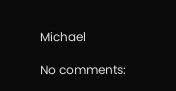Michael

No comments: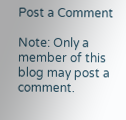Post a Comment

Note: Only a member of this blog may post a comment.